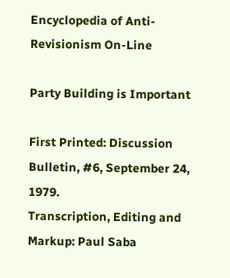Encyclopedia of Anti-Revisionism On-Line

Party Building is Important

First Printed: Discussion Bulletin, #6, September 24, 1979.
Transcription, Editing and Markup: Paul Saba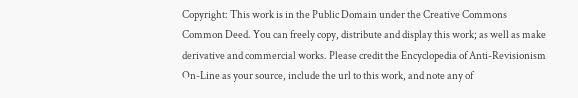Copyright: This work is in the Public Domain under the Creative Commons Common Deed. You can freely copy, distribute and display this work; as well as make derivative and commercial works. Please credit the Encyclopedia of Anti-Revisionism On-Line as your source, include the url to this work, and note any of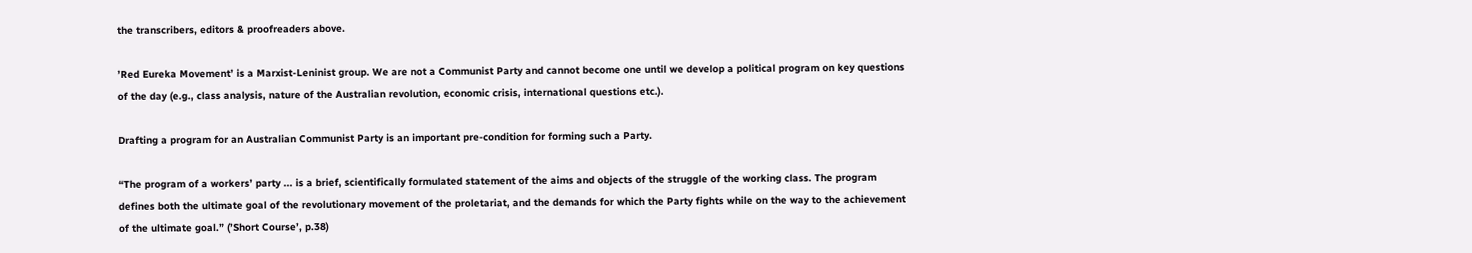the transcribers, editors & proofreaders above.

’Red Eureka Movement’ is a Marxist-Leninist group. We are not a Communist Party and cannot become one until we develop a political program on key questions of the day (e.g., class analysis, nature of the Australian revolution, economic crisis, international questions etc.).

Drafting a program for an Australian Communist Party is an important pre-condition for forming such a Party.

“The program of a workers’ party ... is a brief, scientifically formulated statement of the aims and objects of the struggle of the working class. The program defines both the ultimate goal of the revolutionary movement of the proletariat, and the demands for which the Party fights while on the way to the achievement of the ultimate goal.” (’Short Course’, p.38)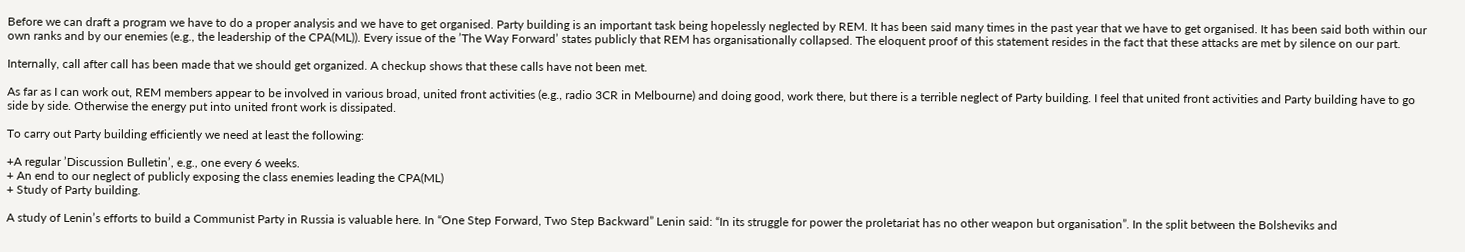Before we can draft a program we have to do a proper analysis and we have to get organised. Party building is an important task being hopelessly neglected by REM. It has been said many times in the past year that we have to get organised. It has been said both within our own ranks and by our enemies (e.g., the leadership of the CPA(ML)). Every issue of the ’The Way Forward’ states publicly that REM has organisationally collapsed. The eloquent proof of this statement resides in the fact that these attacks are met by silence on our part.

Internally, call after call has been made that we should get organized. A checkup shows that these calls have not been met.

As far as I can work out, REM members appear to be involved in various broad, united front activities (e.g., radio 3CR in Melbourne) and doing good, work there, but there is a terrible neglect of Party building. I feel that united front activities and Party building have to go side by side. Otherwise the energy put into united front work is dissipated.

To carry out Party building efficiently we need at least the following:

+A regular ’Discussion Bulletin’, e.g., one every 6 weeks.
+ An end to our neglect of publicly exposing the class enemies leading the CPA(ML)
+ Study of Party building.

A study of Lenin’s efforts to build a Communist Party in Russia is valuable here. In “One Step Forward, Two Step Backward” Lenin said: “In its struggle for power the proletariat has no other weapon but organisation”. In the split between the Bolsheviks and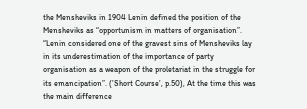the Mensheviks in 1904 Lenin defined the position of the Mensheviks as “opportunism in matters of organisation”. “Lenin considered one of the gravest sins of Mensheviks lay in its underestimation of the importance of party organisation as a weapon of the proletariat in the struggle for its emancipation”. (’Short Course’, p.50), At the time this was the main difference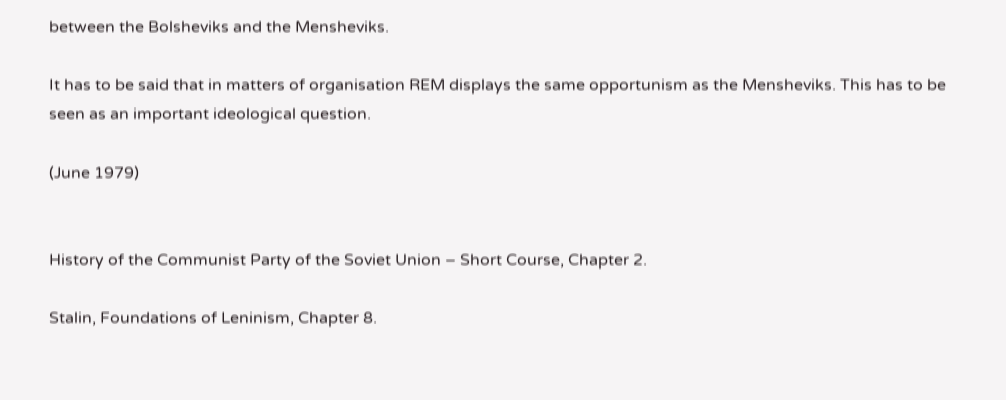between the Bolsheviks and the Mensheviks.

It has to be said that in matters of organisation REM displays the same opportunism as the Mensheviks. This has to be seen as an important ideological question.

(June 1979)


History of the Communist Party of the Soviet Union – Short Course, Chapter 2.

Stalin, Foundations of Leninism, Chapter 8.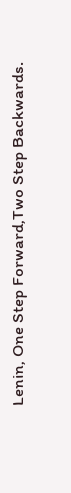Lenin, One Step Forward,Two Step Backwards.